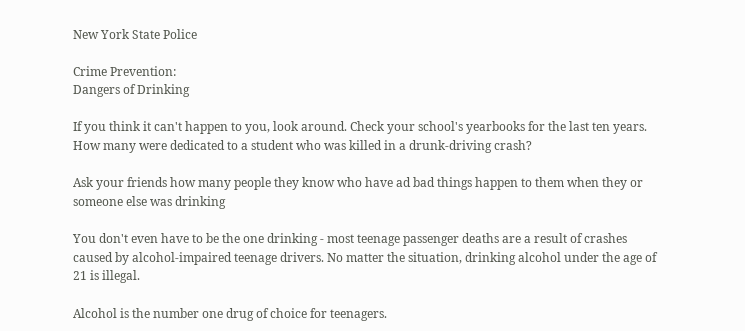New York State Police

Crime Prevention:
Dangers of Drinking

If you think it can't happen to you, look around. Check your school's yearbooks for the last ten years. How many were dedicated to a student who was killed in a drunk-driving crash?

Ask your friends how many people they know who have ad bad things happen to them when they or someone else was drinking

You don't even have to be the one drinking - most teenage passenger deaths are a result of crashes caused by alcohol-impaired teenage drivers. No matter the situation, drinking alcohol under the age of 21 is illegal.

Alcohol is the number one drug of choice for teenagers.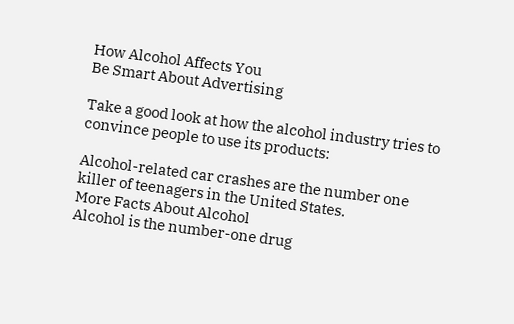How Alcohol Affects You
Be Smart About Advertising

Take a good look at how the alcohol industry tries to convince people to use its products:

Alcohol-related car crashes are the number one killer of teenagers in the United States.
More Facts About Alcohol
Alcohol is the number-one drug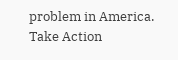problem in America.
Take Action